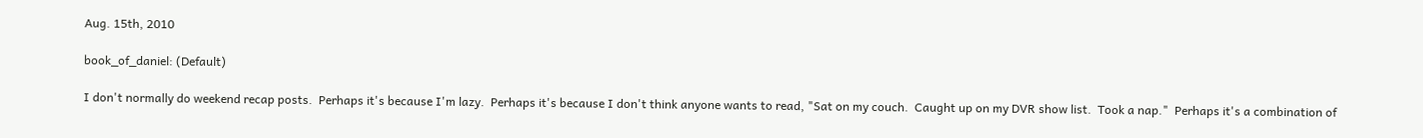Aug. 15th, 2010

book_of_daniel: (Default)

I don't normally do weekend recap posts.  Perhaps it's because I'm lazy.  Perhaps it's because I don't think anyone wants to read, "Sat on my couch.  Caught up on my DVR show list.  Took a nap."  Perhaps it's a combination of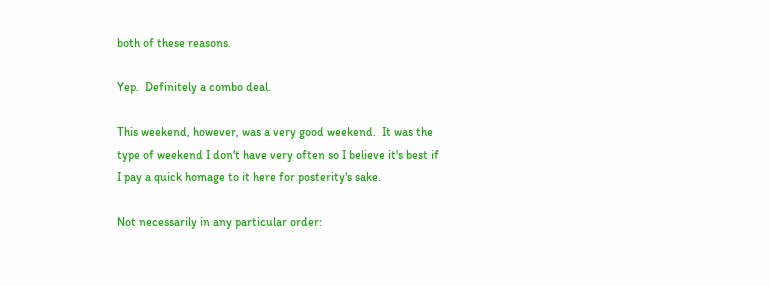both of these reasons.

Yep.  Definitely a combo deal.

This weekend, however, was a very good weekend.  It was the type of weekend I don't have very often so I believe it's best if I pay a quick homage to it here for posterity's sake.

Not necessarily in any particular order: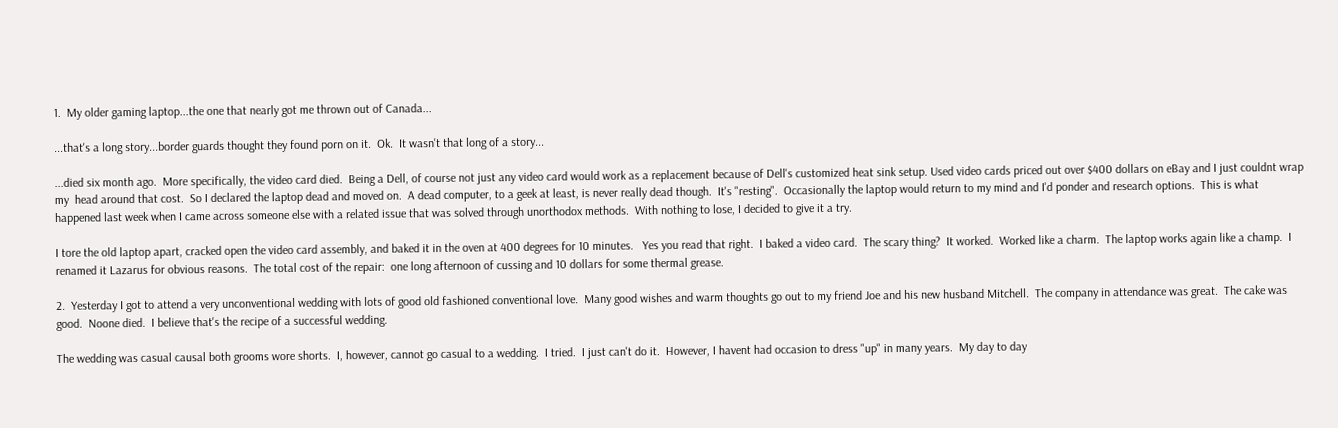1.  My older gaming laptop...the one that nearly got me thrown out of Canada...

...that's a long story...border guards thought they found porn on it.  Ok.  It wasn't that long of a story...

...died six month ago.  More specifically, the video card died.  Being a Dell, of course not just any video card would work as a replacement because of Dell's customized heat sink setup. Used video cards priced out over $400 dollars on eBay and I just couldnt wrap my  head around that cost.  So I declared the laptop dead and moved on.  A dead computer, to a geek at least, is never really dead though.  It's "resting".  Occasionally the laptop would return to my mind and I'd ponder and research options.  This is what happened last week when I came across someone else with a related issue that was solved through unorthodox methods.  With nothing to lose, I decided to give it a try.

I tore the old laptop apart, cracked open the video card assembly, and baked it in the oven at 400 degrees for 10 minutes.   Yes you read that right.  I baked a video card.  The scary thing?  It worked.  Worked like a charm.  The laptop works again like a champ.  I renamed it Lazarus for obvious reasons.  The total cost of the repair:  one long afternoon of cussing and 10 dollars for some thermal grease.

2.  Yesterday I got to attend a very unconventional wedding with lots of good old fashioned conventional love.  Many good wishes and warm thoughts go out to my friend Joe and his new husband Mitchell.  The company in attendance was great.  The cake was good.  Noone died.  I believe that's the recipe of a successful wedding.

The wedding was casual causal both grooms wore shorts.  I, however, cannot go casual to a wedding.  I tried.  I just can't do it.  However, I havent had occasion to dress "up" in many years.  My day to day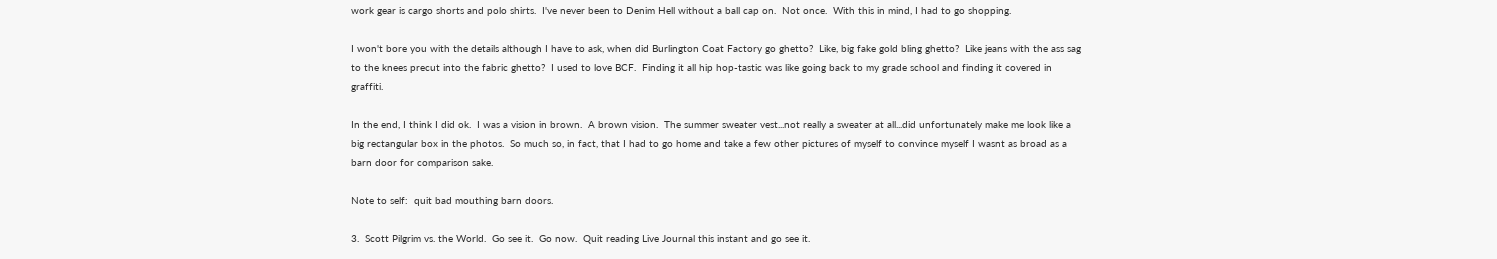work gear is cargo shorts and polo shirts.  I've never been to Denim Hell without a ball cap on.  Not once.  With this in mind, I had to go shopping.

I won't bore you with the details although I have to ask, when did Burlington Coat Factory go ghetto?  Like, big fake gold bling ghetto?  Like jeans with the ass sag to the knees precut into the fabric ghetto?  I used to love BCF.  Finding it all hip hop-tastic was like going back to my grade school and finding it covered in graffiti.

In the end, I think I did ok.  I was a vision in brown.  A brown vision.  The summer sweater vest...not really a sweater at all...did unfortunately make me look like a big rectangular box in the photos.  So much so, in fact, that I had to go home and take a few other pictures of myself to convince myself I wasnt as broad as a barn door for comparison sake.

Note to self:  quit bad mouthing barn doors.

3.  Scott Pilgrim vs. the World.  Go see it.  Go now.  Quit reading Live Journal this instant and go see it.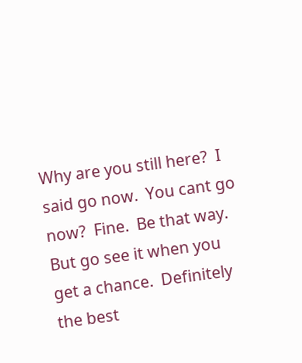Why are you still here?  I said go now.  You cant go now?  Fine.  Be that way.  But go see it when you get a chance.  Definitely the best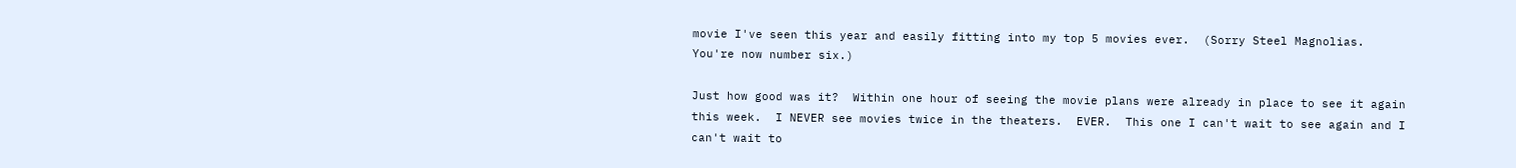movie I've seen this year and easily fitting into my top 5 movies ever.  (Sorry Steel Magnolias. You're now number six.)

Just how good was it?  Within one hour of seeing the movie plans were already in place to see it again this week.  I NEVER see movies twice in the theaters.  EVER.  This one I can't wait to see again and I can't wait to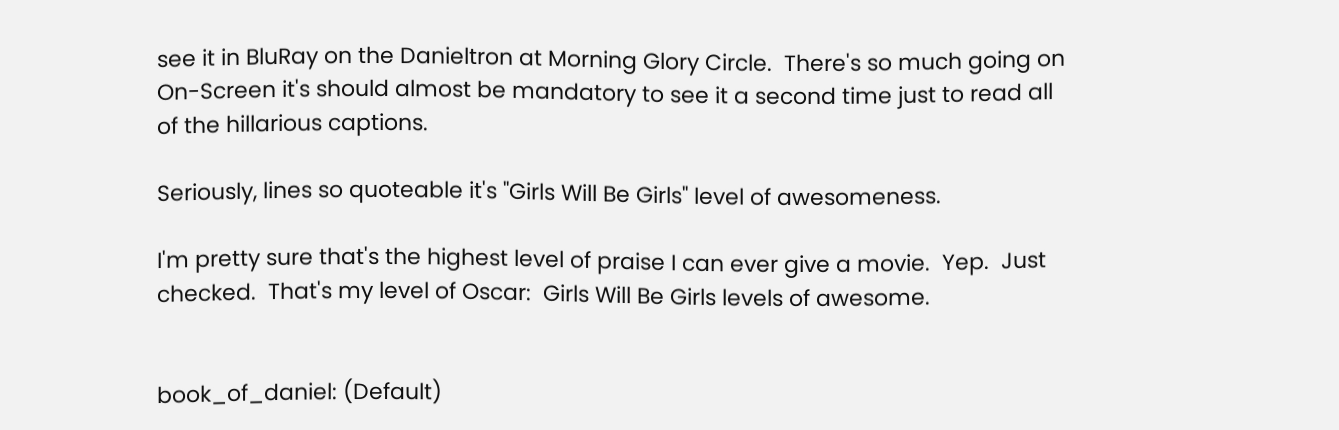see it in BluRay on the Danieltron at Morning Glory Circle.  There's so much going on On-Screen it's should almost be mandatory to see it a second time just to read all of the hillarious captions.

Seriously, lines so quoteable it's "Girls Will Be Girls" level of awesomeness.

I'm pretty sure that's the highest level of praise I can ever give a movie.  Yep.  Just checked.  That's my level of Oscar:  Girls Will Be Girls levels of awesome.


book_of_daniel: (Default)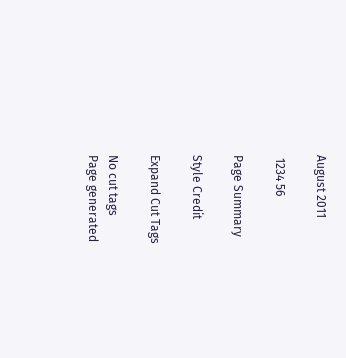August 2011

 1234 56

Page Summary

Style Credit

Expand Cut Tags

No cut tags
Page generated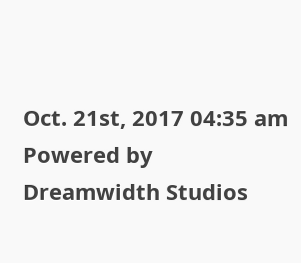Oct. 21st, 2017 04:35 am
Powered by Dreamwidth Studios